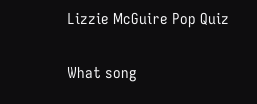Lizzie McGuire Pop Quiz

What song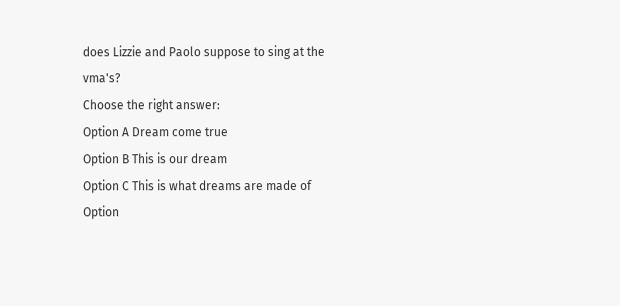does Lizzie and Paolo suppose to sing at the vma's?
Choose the right answer:
Option A Dream come true
Option B This is our dream
Option C This is what dreams are made of
Option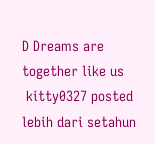D Dreams are together like us
 kitty0327 posted lebih dari setahun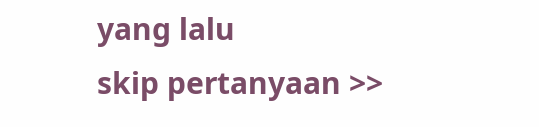yang lalu
skip pertanyaan >>